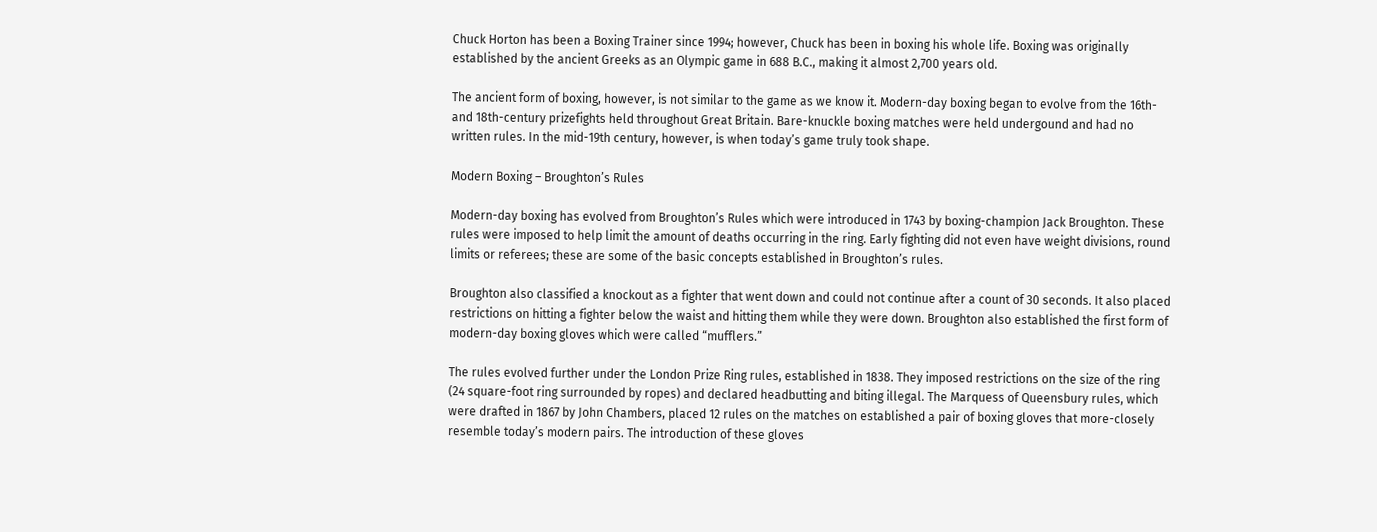Chuck Horton has been a Boxing Trainer since 1994; however, Chuck has been in boxing his whole life. Boxing was originally established by the ancient Greeks as an Olympic game in 688 B.C., making it almost 2,700 years old.

The ancient form of boxing, however, is not similar to the game as we know it. Modern-day boxing began to evolve from the 16th- and 18th-century prizefights held throughout Great Britain. Bare-knuckle boxing matches were held undergound and had no written rules. In the mid-19th century, however, is when today’s game truly took shape.

Modern Boxing – Broughton’s Rules

Modern-day boxing has evolved from Broughton’s Rules which were introduced in 1743 by boxing-champion Jack Broughton. These rules were imposed to help limit the amount of deaths occurring in the ring. Early fighting did not even have weight divisions, round limits or referees; these are some of the basic concepts established in Broughton’s rules.

Broughton also classified a knockout as a fighter that went down and could not continue after a count of 30 seconds. It also placed restrictions on hitting a fighter below the waist and hitting them while they were down. Broughton also established the first form of modern-day boxing gloves which were called “mufflers.”

The rules evolved further under the London Prize Ring rules, established in 1838. They imposed restrictions on the size of the ring (24 square-foot ring surrounded by ropes) and declared headbutting and biting illegal. The Marquess of Queensbury rules, which were drafted in 1867 by John Chambers, placed 12 rules on the matches on established a pair of boxing gloves that more-closely resemble today’s modern pairs. The introduction of these gloves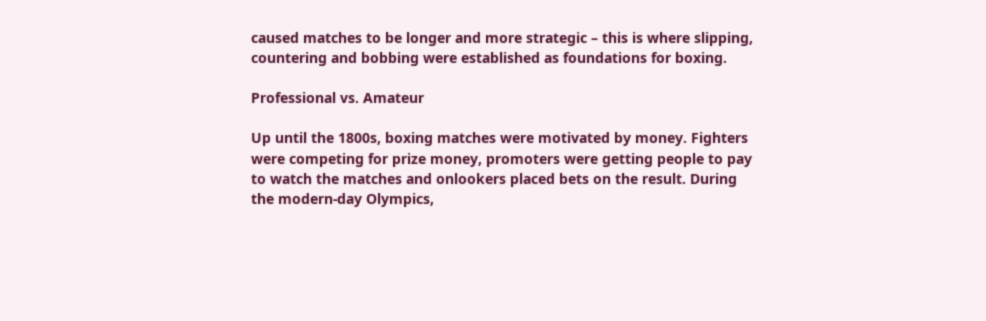caused matches to be longer and more strategic – this is where slipping, countering and bobbing were established as foundations for boxing.

Professional vs. Amateur

Up until the 1800s, boxing matches were motivated by money. Fighters were competing for prize money, promoters were getting people to pay to watch the matches and onlookers placed bets on the result. During the modern-day Olympics,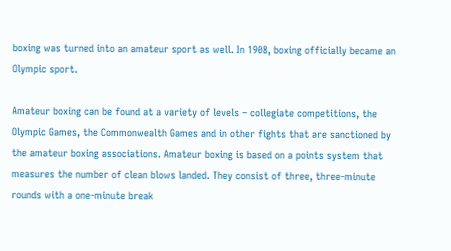boxing was turned into an amateur sport as well. In 1908, boxing officially became an Olympic sport.

Amateur boxing can be found at a variety of levels – collegiate competitions, the Olympic Games, the Commonwealth Games and in other fights that are sanctioned by the amateur boxing associations. Amateur boxing is based on a points system that measures the number of clean blows landed. They consist of three, three-minute rounds with a one-minute break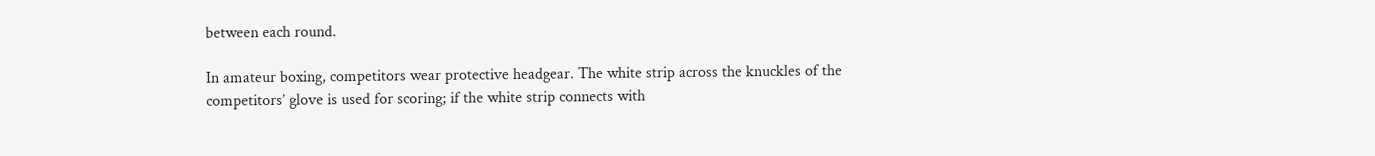between each round.

In amateur boxing, competitors wear protective headgear. The white strip across the knuckles of the competitors’ glove is used for scoring; if the white strip connects with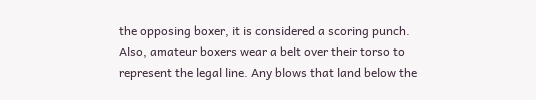the opposing boxer, it is considered a scoring punch. Also, amateur boxers wear a belt over their torso to represent the legal line. Any blows that land below the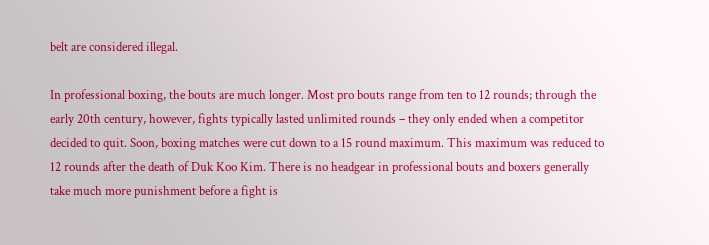belt are considered illegal.

In professional boxing, the bouts are much longer. Most pro bouts range from ten to 12 rounds; through the early 20th century, however, fights typically lasted unlimited rounds – they only ended when a competitor decided to quit. Soon, boxing matches were cut down to a 15 round maximum. This maximum was reduced to 12 rounds after the death of Duk Koo Kim. There is no headgear in professional bouts and boxers generally take much more punishment before a fight is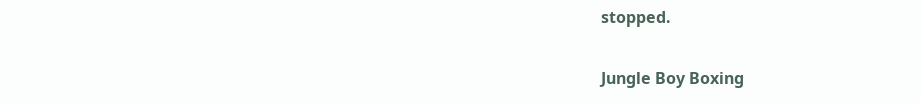stopped.

Jungle Boy Boxing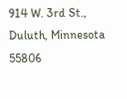914 W. 3rd St., Duluth, Minnesota 55806